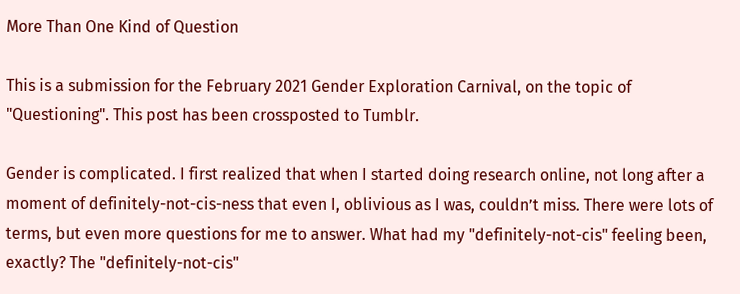More Than One Kind of Question

This is a submission for the February 2021 Gender Exploration Carnival, on the topic of "Questioning". This post has been crossposted to Tumblr.

Gender is complicated. I first realized that when I started doing research online, not long after a moment of definitely-not-cis-ness that even I, oblivious as I was, couldn’t miss. There were lots of terms, but even more questions for me to answer. What had my "definitely-not-cis" feeling been, exactly? The "definitely-not-cis"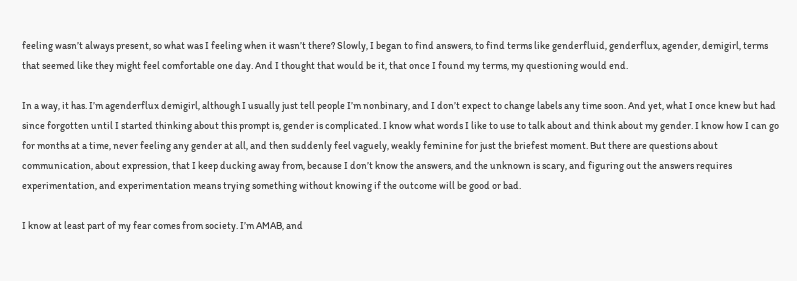feeling wasn’t always present, so what was I feeling when it wasn’t there? Slowly, I began to find answers, to find terms like genderfluid, genderflux, agender, demigirl, terms that seemed like they might feel comfortable one day. And I thought that would be it, that once I found my terms, my questioning would end.

In a way, it has. I’m agenderflux demigirl, although I usually just tell people I’m nonbinary, and I don’t expect to change labels any time soon. And yet, what I once knew but had since forgotten until I started thinking about this prompt is, gender is complicated. I know what words I like to use to talk about and think about my gender. I know how I can go for months at a time, never feeling any gender at all, and then suddenly feel vaguely, weakly feminine for just the briefest moment. But there are questions about communication, about expression, that I keep ducking away from, because I don’t know the answers, and the unknown is scary, and figuring out the answers requires experimentation, and experimentation means trying something without knowing if the outcome will be good or bad.

I know at least part of my fear comes from society. I’m AMAB, and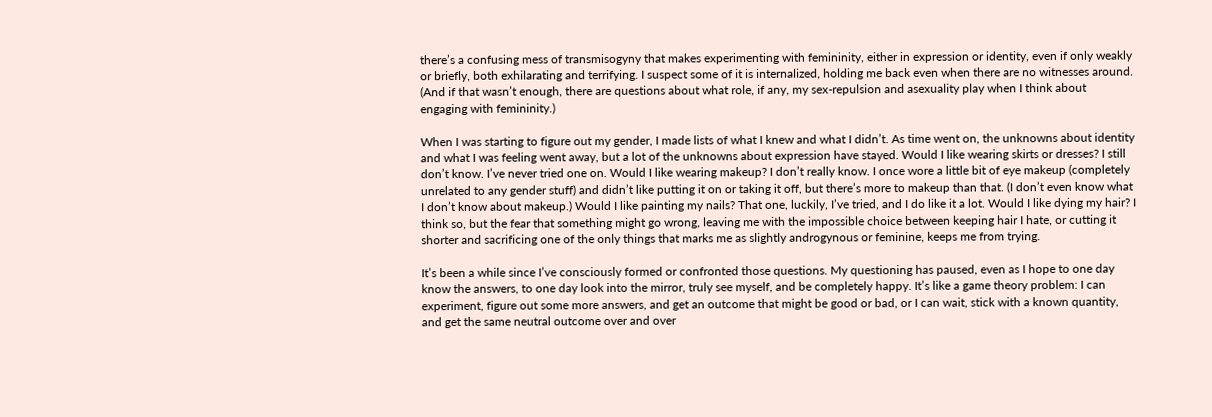there’s a confusing mess of transmisogyny that makes experimenting with femininity, either in expression or identity, even if only weakly or briefly, both exhilarating and terrifying. I suspect some of it is internalized, holding me back even when there are no witnesses around. (And if that wasn’t enough, there are questions about what role, if any, my sex-repulsion and asexuality play when I think about engaging with femininity.)

When I was starting to figure out my gender, I made lists of what I knew and what I didn’t. As time went on, the unknowns about identity and what I was feeling went away, but a lot of the unknowns about expression have stayed. Would I like wearing skirts or dresses? I still don’t know. I’ve never tried one on. Would I like wearing makeup? I don’t really know. I once wore a little bit of eye makeup (completely unrelated to any gender stuff) and didn’t like putting it on or taking it off, but there’s more to makeup than that. (I don’t even know what I don’t know about makeup.) Would I like painting my nails? That one, luckily, I’ve tried, and I do like it a lot. Would I like dying my hair? I think so, but the fear that something might go wrong, leaving me with the impossible choice between keeping hair I hate, or cutting it shorter and sacrificing one of the only things that marks me as slightly androgynous or feminine, keeps me from trying.

It’s been a while since I’ve consciously formed or confronted those questions. My questioning has paused, even as I hope to one day know the answers, to one day look into the mirror, truly see myself, and be completely happy. It’s like a game theory problem: I can experiment, figure out some more answers, and get an outcome that might be good or bad, or I can wait, stick with a known quantity, and get the same neutral outcome over and over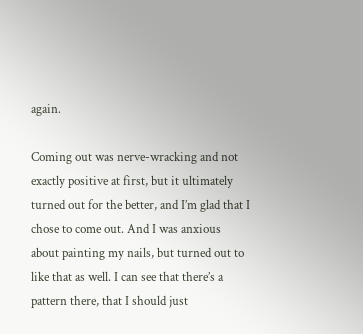again.

Coming out was nerve-wracking and not exactly positive at first, but it ultimately turned out for the better, and I’m glad that I chose to come out. And I was anxious about painting my nails, but turned out to like that as well. I can see that there’s a pattern there, that I should just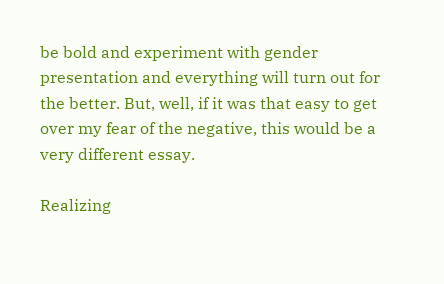be bold and experiment with gender presentation and everything will turn out for the better. But, well, if it was that easy to get over my fear of the negative, this would be a very different essay.

Realizing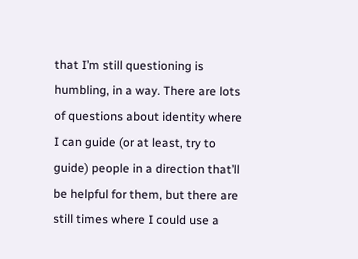that I’m still questioning is humbling, in a way. There are lots of questions about identity where I can guide (or at least, try to guide) people in a direction that’ll be helpful for them, but there are still times where I could use a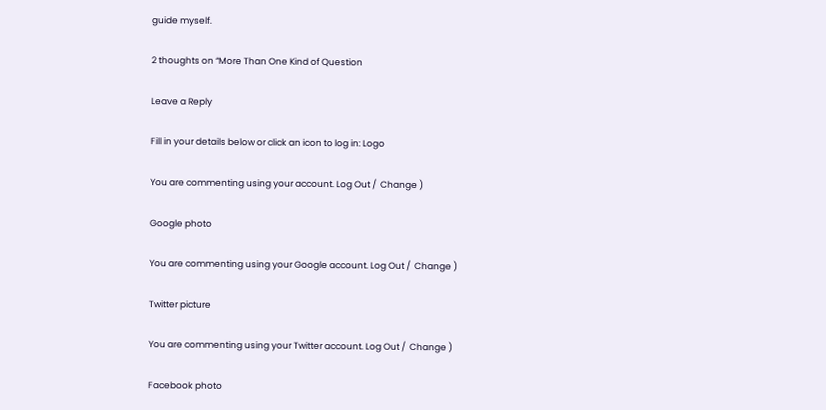guide myself.

2 thoughts on “More Than One Kind of Question

Leave a Reply

Fill in your details below or click an icon to log in: Logo

You are commenting using your account. Log Out /  Change )

Google photo

You are commenting using your Google account. Log Out /  Change )

Twitter picture

You are commenting using your Twitter account. Log Out /  Change )

Facebook photo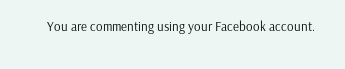You are commenting using your Facebook account.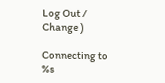Log Out /  Change )

Connecting to %s